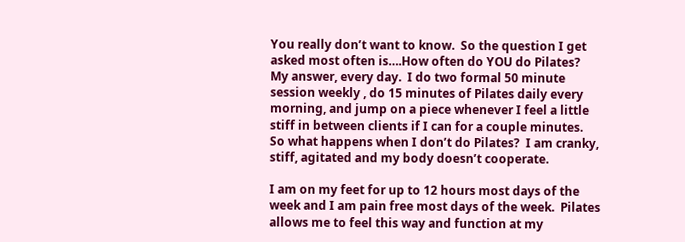You really don’t want to know.  So the question I get asked most often is….How often do YOU do Pilates?  My answer, every day.  I do two formal 50 minute session weekly , do 15 minutes of Pilates daily every morning, and jump on a piece whenever I feel a little stiff in between clients if I can for a couple minutes.  So what happens when I don’t do Pilates?  I am cranky, stiff, agitated and my body doesn’t cooperate.

I am on my feet for up to 12 hours most days of the week and I am pain free most days of the week.  Pilates allows me to feel this way and function at my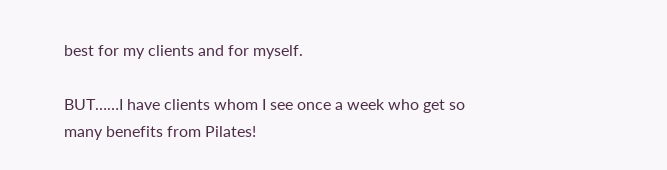best for my clients and for myself.

BUT……I have clients whom I see once a week who get so many benefits from Pilates!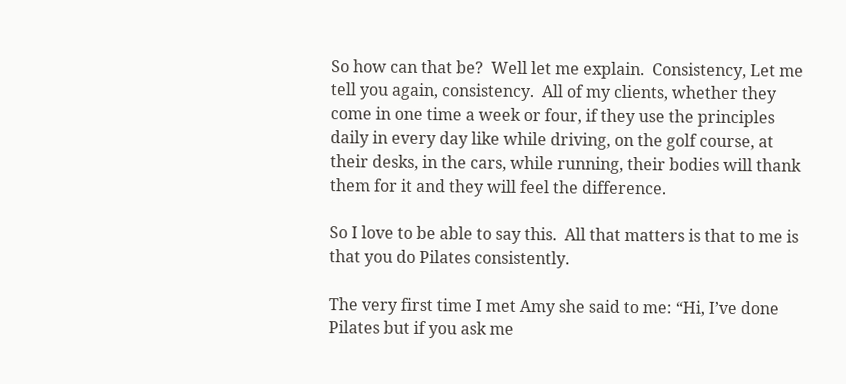So how can that be?  Well let me explain.  Consistency, Let me tell you again, consistency.  All of my clients, whether they come in one time a week or four, if they use the principles daily in every day like while driving, on the golf course, at their desks, in the cars, while running, their bodies will thank them for it and they will feel the difference.

So I love to be able to say this.  All that matters is that to me is that you do Pilates consistently.

The very first time I met Amy she said to me: “Hi, I’ve done Pilates but if you ask me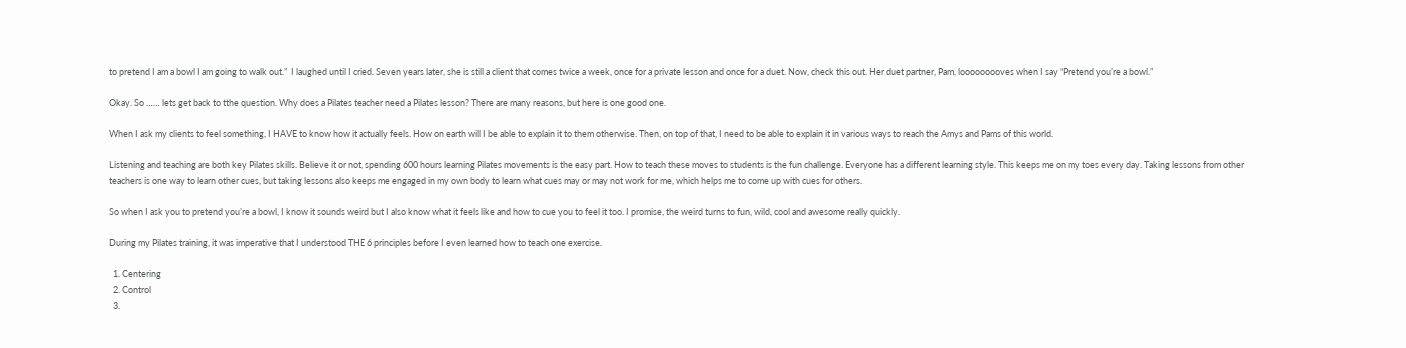to pretend I am a bowl I am going to walk out.”  I laughed until I cried. Seven years later, she is still a client that comes twice a week, once for a private lesson and once for a duet. Now, check this out. Her duet partner, Pam, looooooooves when I say “Pretend you’re a bowl.”

Okay. So …… lets get back to tthe question. Why does a Pilates teacher need a Pilates lesson? There are many reasons, but here is one good one.

When I ask my clients to feel something, I HAVE to know how it actually feels. How on earth will I be able to explain it to them otherwise. Then, on top of that, I need to be able to explain it in various ways to reach the Amys and Pams of this world.

Listening and teaching are both key Pilates skills. Believe it or not, spending 600 hours learning Pilates movements is the easy part. How to teach these moves to students is the fun challenge. Everyone has a different learning style. This keeps me on my toes every day. Taking lessons from other teachers is one way to learn other cues, but taking lessons also keeps me engaged in my own body to learn what cues may or may not work for me, which helps me to come up with cues for others.

So when I ask you to pretend you’re a bowl, I know it sounds weird but I also know what it feels like and how to cue you to feel it too. I promise, the weird turns to fun, wild, cool and awesome really quickly.

During my Pilates training, it was imperative that I understood THE 6 principles before I even learned how to teach one exercise.

  1. Centering
  2. Control
  3.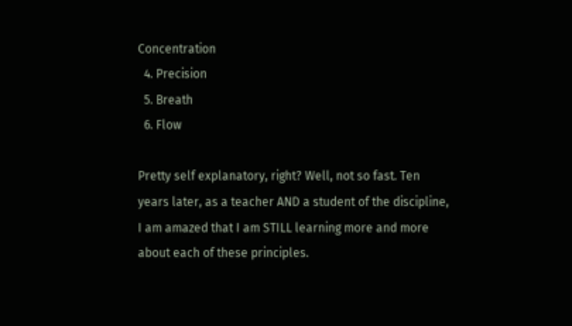Concentration
  4. Precision
  5. Breath
  6. Flow

Pretty self explanatory, right? Well, not so fast. Ten years later, as a teacher AND a student of the discipline, I am amazed that I am STILL learning more and more about each of these principles.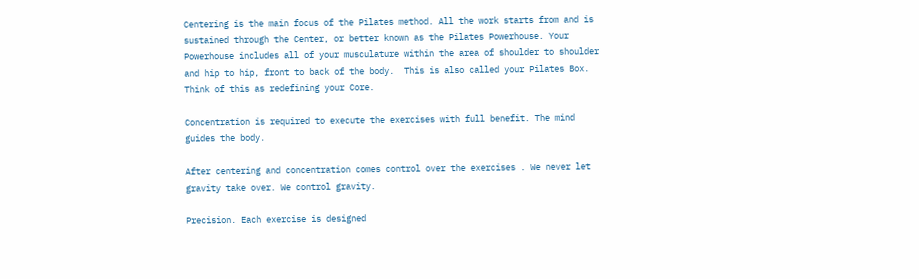Centering is the main focus of the Pilates method. All the work starts from and is sustained through the Center, or better known as the Pilates Powerhouse. Your Powerhouse includes all of your musculature within the area of shoulder to shoulder and hip to hip, front to back of the body.  This is also called your Pilates Box.  Think of this as redefining your Core.

Concentration is required to execute the exercises with full benefit. The mind guides the body.

After centering and concentration comes control over the exercises . We never let gravity take over. We control gravity.

Precision. Each exercise is designed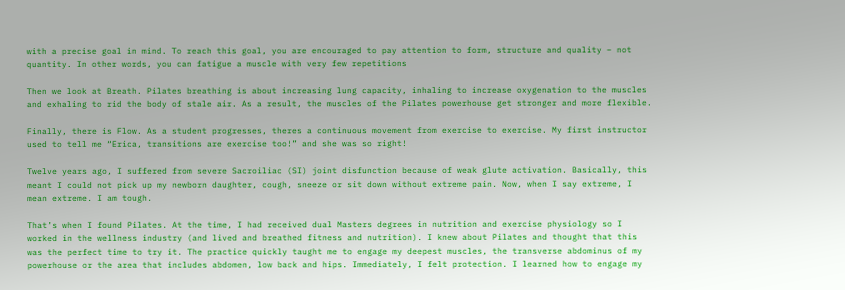with a precise goal in mind. To reach this goal, you are encouraged to pay attention to form, structure and quality – not quantity. In other words, you can fatigue a muscle with very few repetitions

Then we look at Breath. Pilates breathing is about increasing lung capacity, inhaling to increase oxygenation to the muscles and exhaling to rid the body of stale air. As a result, the muscles of the Pilates powerhouse get stronger and more flexible.

Finally, there is Flow. As a student progresses, theres a continuous movement from exercise to exercise. My first instructor used to tell me “Erica, transitions are exercise too!” and she was so right!

Twelve years ago, I suffered from severe Sacroiliac (SI) joint disfunction because of weak glute activation. Basically, this meant I could not pick up my newborn daughter, cough, sneeze or sit down without extreme pain. Now, when I say extreme, I mean extreme. I am tough.

That’s when I found Pilates. At the time, I had received dual Masters degrees in nutrition and exercise physiology so I worked in the wellness industry (and lived and breathed fitness and nutrition). I knew about Pilates and thought that this was the perfect time to try it. The practice quickly taught me to engage my deepest muscles, the transverse abdominus of my powerhouse or the area that includes abdomen, low back and hips. Immediately, I felt protection. I learned how to engage my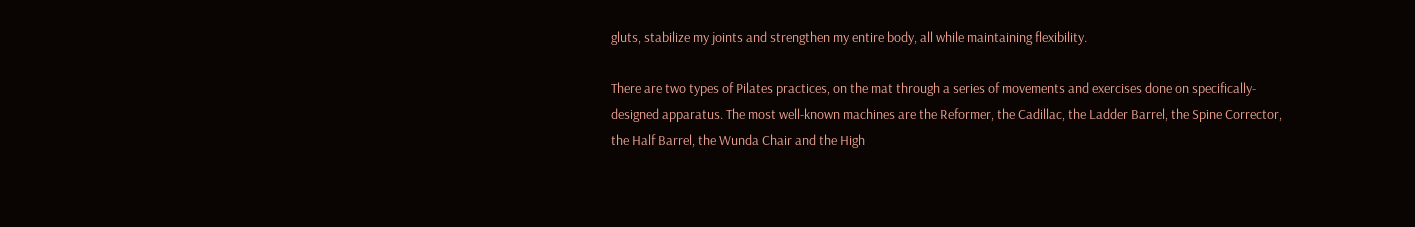gluts, stabilize my joints and strengthen my entire body, all while maintaining flexibility.

There are two types of Pilates practices, on the mat through a series of movements and exercises done on specifically-designed apparatus. The most well-known machines are the Reformer, the Cadillac, the Ladder Barrel, the Spine Corrector, the Half Barrel, the Wunda Chair and the High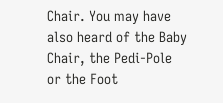Chair. You may have also heard of the Baby Chair, the Pedi-Pole or the Foot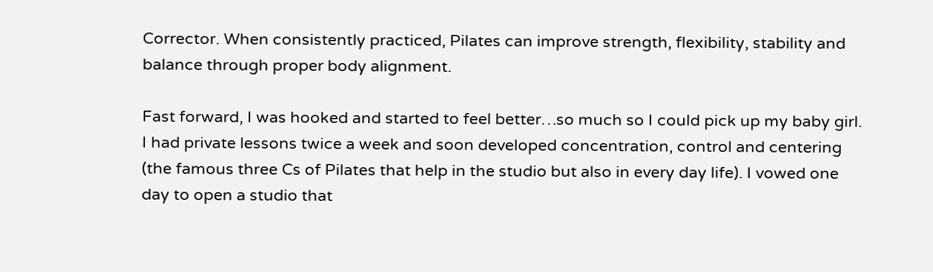Corrector. When consistently practiced, Pilates can improve strength, flexibility, stability and balance through proper body alignment.

Fast forward, I was hooked and started to feel better…so much so I could pick up my baby girl. I had private lessons twice a week and soon developed concentration, control and centering (the famous three Cs of Pilates that help in the studio but also in every day life). I vowed one day to open a studio that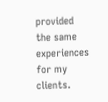provided the same experiences for my clients.